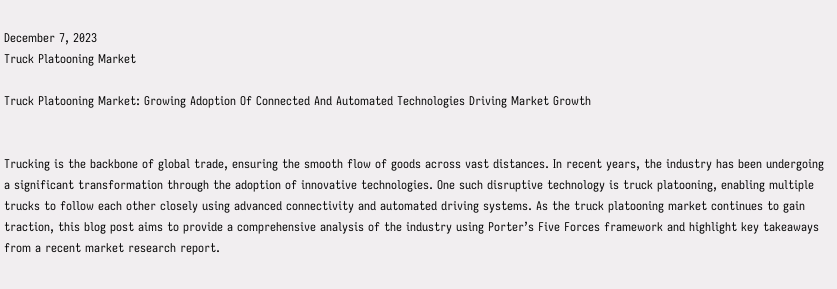December 7, 2023
Truck Platooning Market

Truck Platooning Market: Growing Adoption Of Connected And Automated Technologies Driving Market Growth


Trucking is the backbone of global trade, ensuring the smooth flow of goods across vast distances. In recent years, the industry has been undergoing a significant transformation through the adoption of innovative technologies. One such disruptive technology is truck platooning, enabling multiple trucks to follow each other closely using advanced connectivity and automated driving systems. As the truck platooning market continues to gain traction, this blog post aims to provide a comprehensive analysis of the industry using Porter’s Five Forces framework and highlight key takeaways from a recent market research report.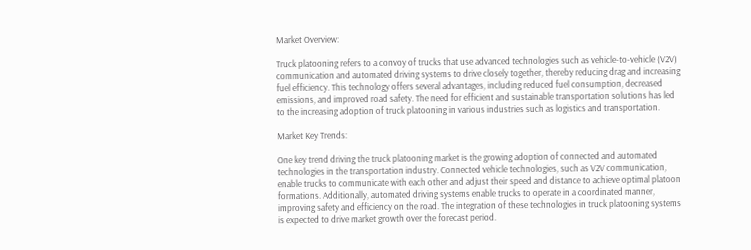Market Overview:

Truck platooning refers to a convoy of trucks that use advanced technologies such as vehicle-to-vehicle (V2V) communication and automated driving systems to drive closely together, thereby reducing drag and increasing fuel efficiency. This technology offers several advantages, including reduced fuel consumption, decreased emissions, and improved road safety. The need for efficient and sustainable transportation solutions has led to the increasing adoption of truck platooning in various industries such as logistics and transportation.

Market Key Trends:

One key trend driving the truck platooning market is the growing adoption of connected and automated technologies in the transportation industry. Connected vehicle technologies, such as V2V communication, enable trucks to communicate with each other and adjust their speed and distance to achieve optimal platoon formations. Additionally, automated driving systems enable trucks to operate in a coordinated manner, improving safety and efficiency on the road. The integration of these technologies in truck platooning systems is expected to drive market growth over the forecast period.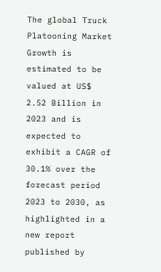The global Truck Platooning Market Growth is estimated to be valued at US$ 2.52 Billion in 2023 and is expected to exhibit a CAGR of 30.1% over the forecast period 2023 to 2030, as highlighted in a new report published by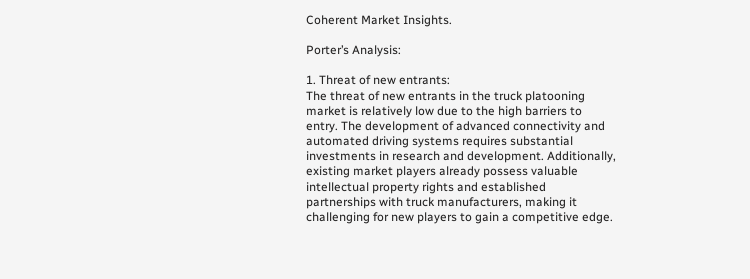Coherent Market Insights.

Porter’s Analysis:

1. Threat of new entrants:
The threat of new entrants in the truck platooning market is relatively low due to the high barriers to entry. The development of advanced connectivity and automated driving systems requires substantial investments in research and development. Additionally, existing market players already possess valuable intellectual property rights and established partnerships with truck manufacturers, making it challenging for new players to gain a competitive edge.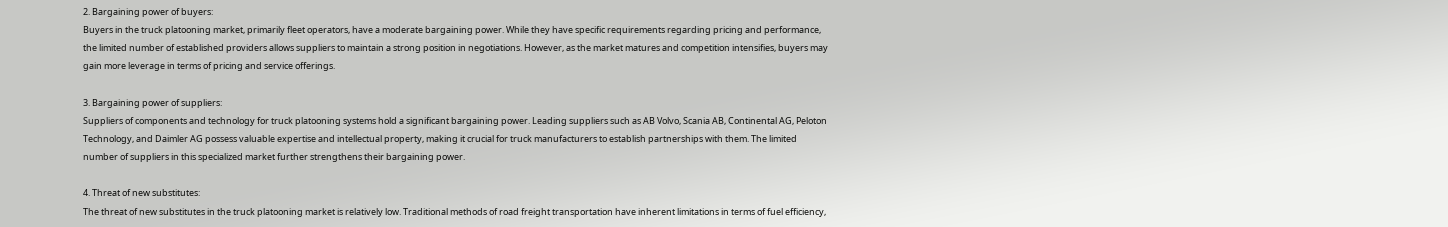2. Bargaining power of buyers:
Buyers in the truck platooning market, primarily fleet operators, have a moderate bargaining power. While they have specific requirements regarding pricing and performance, the limited number of established providers allows suppliers to maintain a strong position in negotiations. However, as the market matures and competition intensifies, buyers may gain more leverage in terms of pricing and service offerings.

3. Bargaining power of suppliers:
Suppliers of components and technology for truck platooning systems hold a significant bargaining power. Leading suppliers such as AB Volvo, Scania AB, Continental AG, Peloton Technology, and Daimler AG possess valuable expertise and intellectual property, making it crucial for truck manufacturers to establish partnerships with them. The limited number of suppliers in this specialized market further strengthens their bargaining power.

4. Threat of new substitutes:
The threat of new substitutes in the truck platooning market is relatively low. Traditional methods of road freight transportation have inherent limitations in terms of fuel efficiency,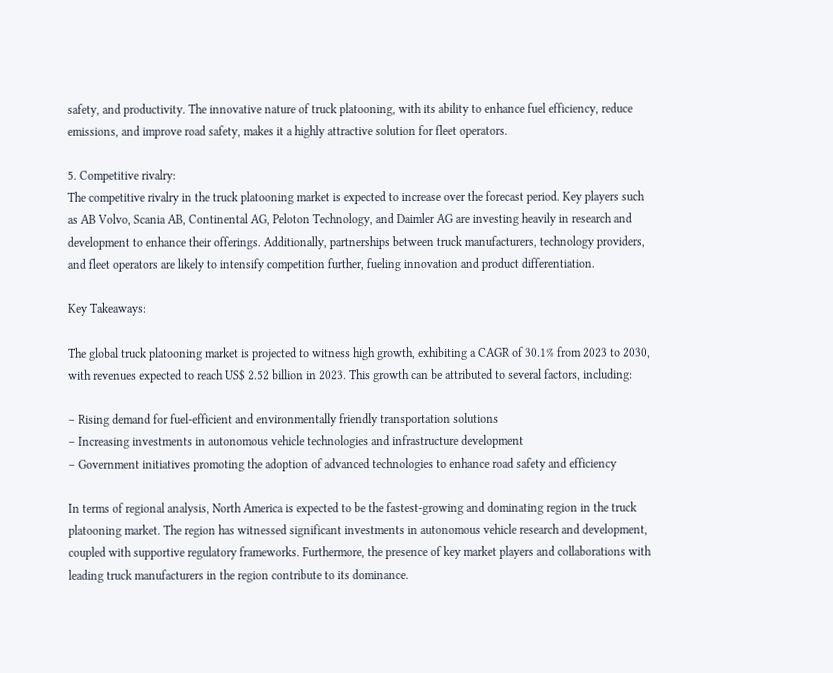safety, and productivity. The innovative nature of truck platooning, with its ability to enhance fuel efficiency, reduce emissions, and improve road safety, makes it a highly attractive solution for fleet operators.

5. Competitive rivalry:
The competitive rivalry in the truck platooning market is expected to increase over the forecast period. Key players such as AB Volvo, Scania AB, Continental AG, Peloton Technology, and Daimler AG are investing heavily in research and development to enhance their offerings. Additionally, partnerships between truck manufacturers, technology providers, and fleet operators are likely to intensify competition further, fueling innovation and product differentiation.

Key Takeaways:

The global truck platooning market is projected to witness high growth, exhibiting a CAGR of 30.1% from 2023 to 2030, with revenues expected to reach US$ 2.52 billion in 2023. This growth can be attributed to several factors, including:

– Rising demand for fuel-efficient and environmentally friendly transportation solutions
– Increasing investments in autonomous vehicle technologies and infrastructure development
– Government initiatives promoting the adoption of advanced technologies to enhance road safety and efficiency

In terms of regional analysis, North America is expected to be the fastest-growing and dominating region in the truck platooning market. The region has witnessed significant investments in autonomous vehicle research and development, coupled with supportive regulatory frameworks. Furthermore, the presence of key market players and collaborations with leading truck manufacturers in the region contribute to its dominance.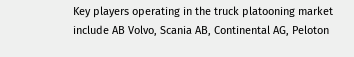Key players operating in the truck platooning market include AB Volvo, Scania AB, Continental AG, Peloton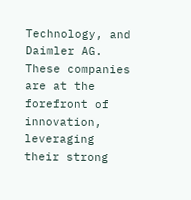Technology, and Daimler AG. These companies are at the forefront of innovation, leveraging their strong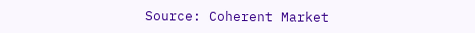Source: Coherent Market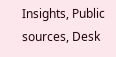Insights, Public sources, Desk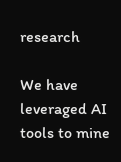research

We have leveraged AI tools to mine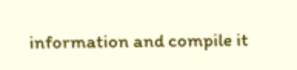information and compile it